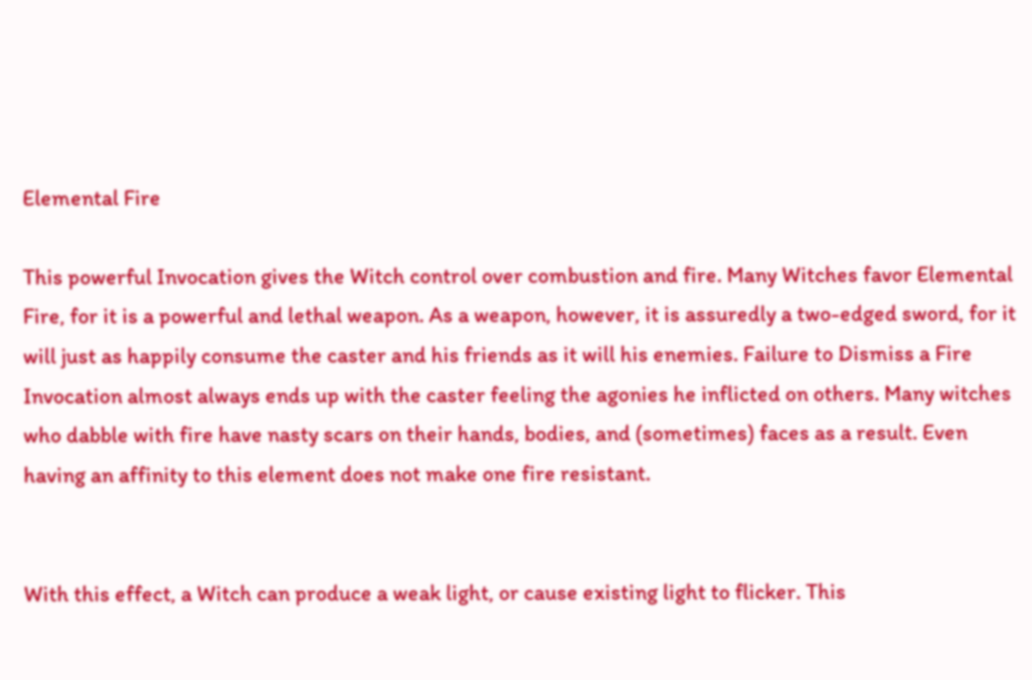Elemental Fire

This powerful Invocation gives the Witch control over combustion and fire. Many Witches favor Elemental Fire, for it is a powerful and lethal weapon. As a weapon, however, it is assuredly a two-edged sword, for it will just as happily consume the caster and his friends as it will his enemies. Failure to Dismiss a Fire Invocation almost always ends up with the caster feeling the agonies he inflicted on others. Many witches who dabble with fire have nasty scars on their hands, bodies, and (sometimes) faces as a result. Even having an affinity to this element does not make one fire resistant.


With this effect, a Witch can produce a weak light, or cause existing light to flicker. This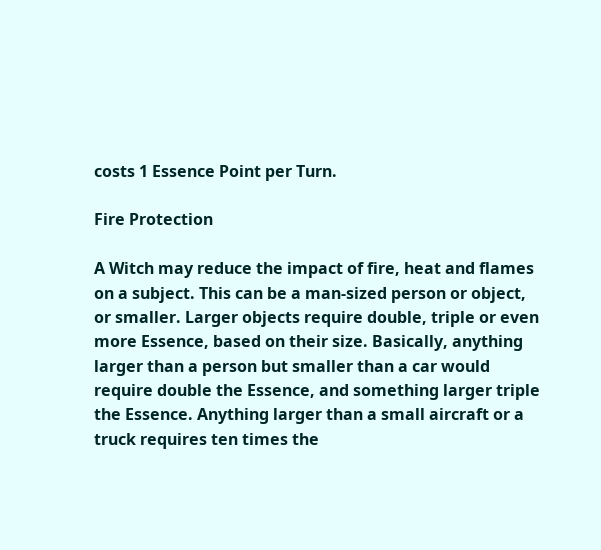costs 1 Essence Point per Turn.

Fire Protection

A Witch may reduce the impact of fire, heat and flames on a subject. This can be a man-sized person or object, or smaller. Larger objects require double, triple or even more Essence, based on their size. Basically, anything larger than a person but smaller than a car would require double the Essence, and something larger triple the Essence. Anything larger than a small aircraft or a truck requires ten times the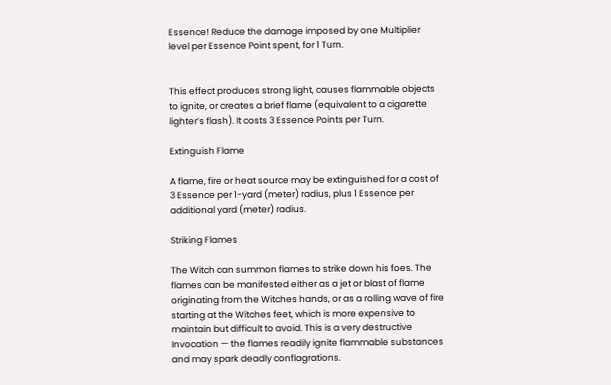Essence! Reduce the damage imposed by one Multiplier level per Essence Point spent, for 1 Turn.


This effect produces strong light, causes flammable objects to ignite, or creates a brief flame (equivalent to a cigarette lighter’s flash). It costs 3 Essence Points per Turn.

Extinguish Flame

A flame, fire or heat source may be extinguished for a cost of 3 Essence per 1-yard (meter) radius, plus 1 Essence per additional yard (meter) radius.

Striking Flames

The Witch can summon flames to strike down his foes. The flames can be manifested either as a jet or blast of flame originating from the Witches hands, or as a rolling wave of fire starting at the Witches feet, which is more expensive to maintain but difficult to avoid. This is a very destructive Invocation — the flames readily ignite flammable substances and may spark deadly conflagrations.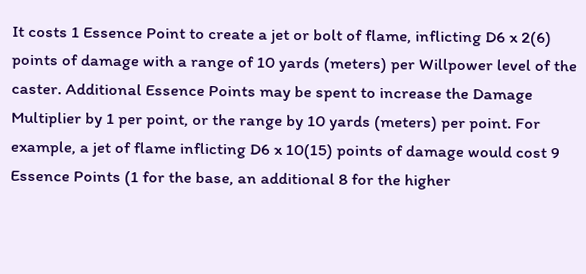It costs 1 Essence Point to create a jet or bolt of flame, inflicting D6 x 2(6) points of damage with a range of 10 yards (meters) per Willpower level of the caster. Additional Essence Points may be spent to increase the Damage Multiplier by 1 per point, or the range by 10 yards (meters) per point. For example, a jet of flame inflicting D6 x 10(15) points of damage would cost 9 Essence Points (1 for the base, an additional 8 for the higher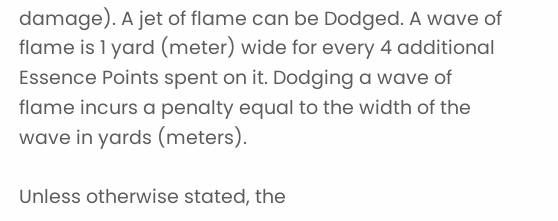damage). A jet of flame can be Dodged. A wave of flame is 1 yard (meter) wide for every 4 additional Essence Points spent on it. Dodging a wave of flame incurs a penalty equal to the width of the wave in yards (meters).

Unless otherwise stated, the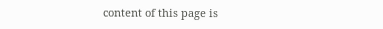content of this page is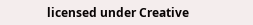licensed under Creative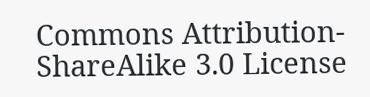Commons Attribution-ShareAlike 3.0 License